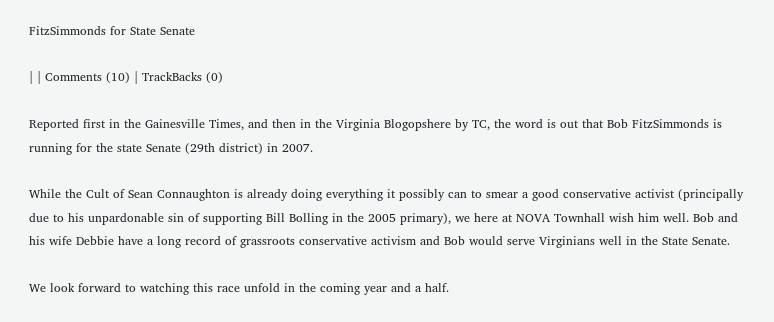FitzSimmonds for State Senate

| | Comments (10) | TrackBacks (0)

Reported first in the Gainesville Times, and then in the Virginia Blogopshere by TC, the word is out that Bob FitzSimmonds is running for the state Senate (29th district) in 2007.

While the Cult of Sean Connaughton is already doing everything it possibly can to smear a good conservative activist (principally due to his unpardonable sin of supporting Bill Bolling in the 2005 primary), we here at NOVA Townhall wish him well. Bob and his wife Debbie have a long record of grassroots conservative activism and Bob would serve Virginians well in the State Senate.

We look forward to watching this race unfold in the coming year and a half.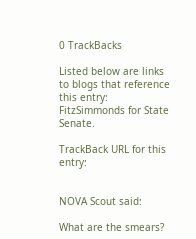0 TrackBacks

Listed below are links to blogs that reference this entry: FitzSimmonds for State Senate.

TrackBack URL for this entry:


NOVA Scout said:

What are the smears?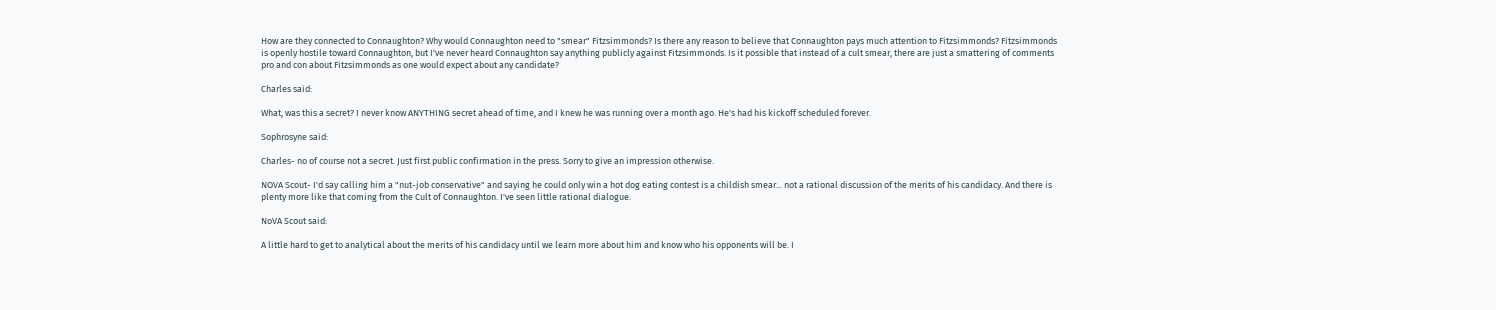How are they connected to Connaughton? Why would Connaughton need to "smear" Fitzsimmonds? Is there any reason to believe that Connaughton pays much attention to Fitzsimmonds? Fitzsimmonds is openly hostile toward Connaughton, but I've never heard Connaughton say anything publicly against Fitzsimmonds. Is it possible that instead of a cult smear, there are just a smattering of comments pro and con about Fitzsimmonds as one would expect about any candidate?

Charles said:

What, was this a secret? I never know ANYTHING secret ahead of time, and I knew he was running over a month ago. He's had his kickoff scheduled forever.

Sophrosyne said:

Charles- no of course not a secret. Just first public confirmation in the press. Sorry to give an impression otherwise.

NOVA Scout- I'd say calling him a "nut-job conservative" and saying he could only win a hot dog eating contest is a childish smear... not a rational discussion of the merits of his candidacy. And there is plenty more like that coming from the Cult of Connaughton. I've seen little rational dialogue.

NoVA Scout said:

A little hard to get to analytical about the merits of his candidacy until we learn more about him and know who his opponents will be. I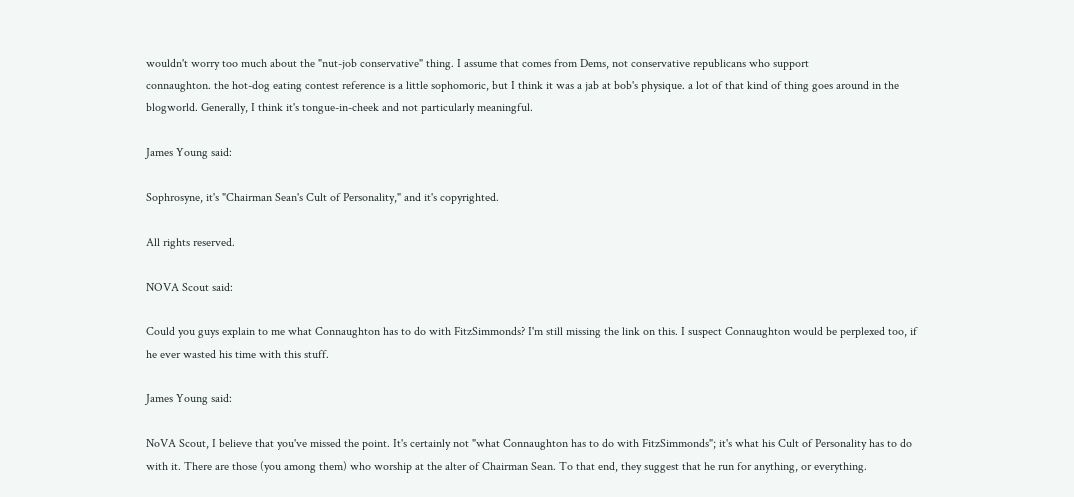wouldn't worry too much about the "nut-job conservative" thing. I assume that comes from Dems, not conservative republicans who support
connaughton. the hot-dog eating contest reference is a little sophomoric, but I think it was a jab at bob's physique. a lot of that kind of thing goes around in the blogworld. Generally, I think it's tongue-in-cheek and not particularly meaningful.

James Young said:

Sophrosyne, it's "Chairman Sean's Cult of Personality," and it's copyrighted.

All rights reserved.

NOVA Scout said:

Could you guys explain to me what Connaughton has to do with FitzSimmonds? I'm still missing the link on this. I suspect Connaughton would be perplexed too, if he ever wasted his time with this stuff.

James Young said:

NoVA Scout, I believe that you've missed the point. It's certainly not "what Connaughton has to do with FitzSimmonds"; it's what his Cult of Personality has to do with it. There are those (you among them) who worship at the alter of Chairman Sean. To that end, they suggest that he run for anything, or everything.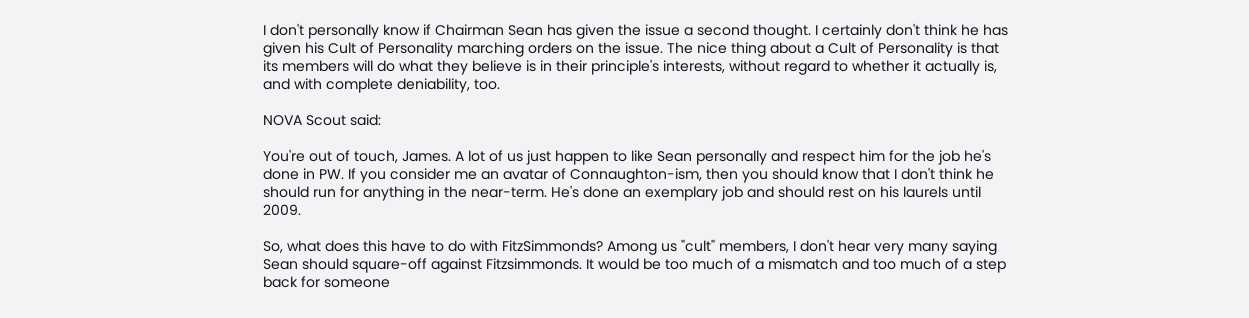I don't personally know if Chairman Sean has given the issue a second thought. I certainly don't think he has given his Cult of Personality marching orders on the issue. The nice thing about a Cult of Personality is that its members will do what they believe is in their principle's interests, without regard to whether it actually is, and with complete deniability, too.

NOVA Scout said:

You're out of touch, James. A lot of us just happen to like Sean personally and respect him for the job he's done in PW. If you consider me an avatar of Connaughton-ism, then you should know that I don't think he should run for anything in the near-term. He's done an exemplary job and should rest on his laurels until 2009.

So, what does this have to do with FitzSimmonds? Among us "cult" members, I don't hear very many saying Sean should square-off against Fitzsimmonds. It would be too much of a mismatch and too much of a step back for someone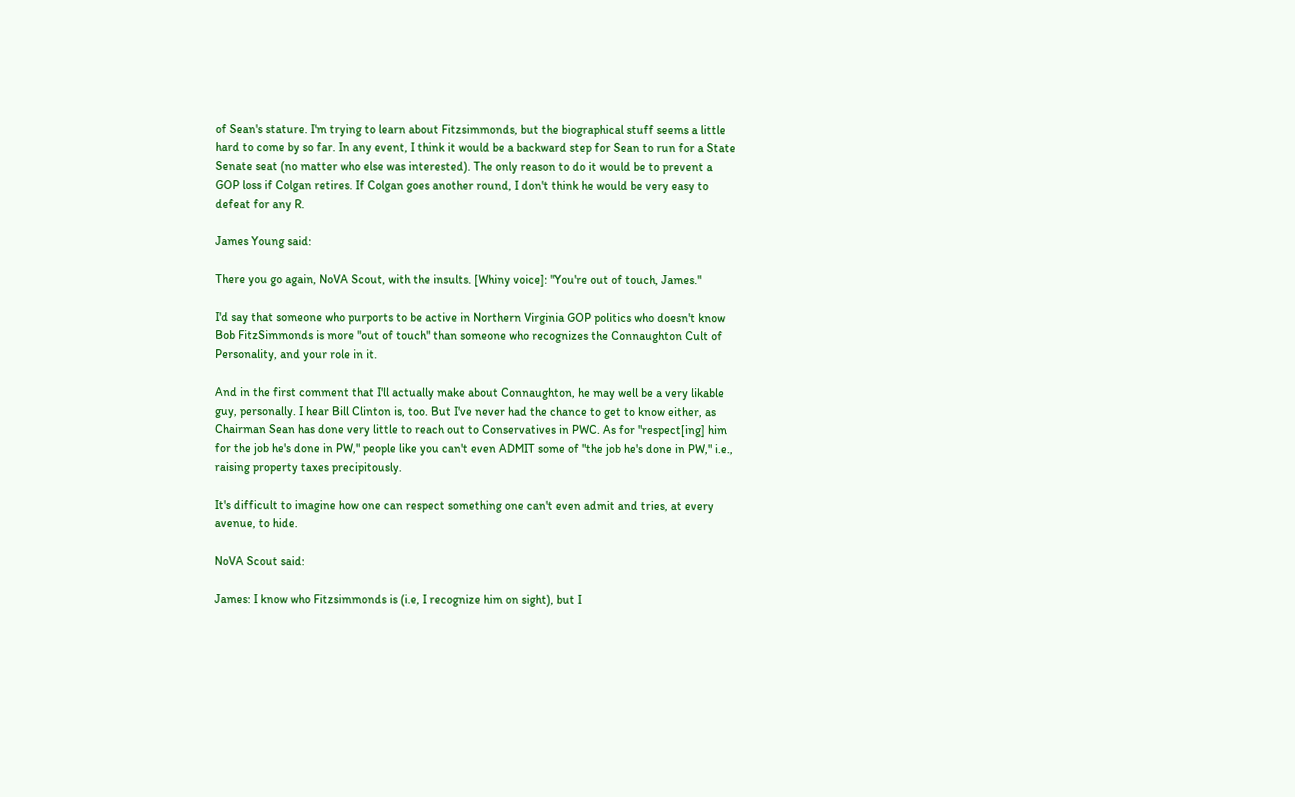of Sean's stature. I'm trying to learn about Fitzsimmonds, but the biographical stuff seems a little hard to come by so far. In any event, I think it would be a backward step for Sean to run for a State Senate seat (no matter who else was interested). The only reason to do it would be to prevent a GOP loss if Colgan retires. If Colgan goes another round, I don't think he would be very easy to defeat for any R.

James Young said:

There you go again, NoVA Scout, with the insults. [Whiny voice]: "You're out of touch, James."

I'd say that someone who purports to be active in Northern Virginia GOP politics who doesn't know Bob FitzSimmonds is more "out of touch" than someone who recognizes the Connaughton Cult of Personality, and your role in it.

And in the first comment that I'll actually make about Connaughton, he may well be a very likable guy, personally. I hear Bill Clinton is, too. But I've never had the chance to get to know either, as Chairman Sean has done very little to reach out to Conservatives in PWC. As for "respect[ing] him for the job he's done in PW," people like you can't even ADMIT some of "the job he's done in PW," i.e., raising property taxes precipitously.

It's difficult to imagine how one can respect something one can't even admit and tries, at every avenue, to hide.

NoVA Scout said:

James: I know who Fitzsimmonds is (i.e, I recognize him on sight), but I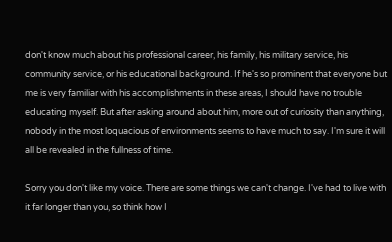don't know much about his professional career, his family, his military service, his community service, or his educational background. If he's so prominent that everyone but me is very familiar with his accomplishments in these areas, I should have no trouble educating myself. But after asking around about him, more out of curiosity than anything, nobody in the most loquacious of environments seems to have much to say. I'm sure it will all be revealed in the fullness of time.

Sorry you don't like my voice. There are some things we can't change. I've had to live with it far longer than you, so think how I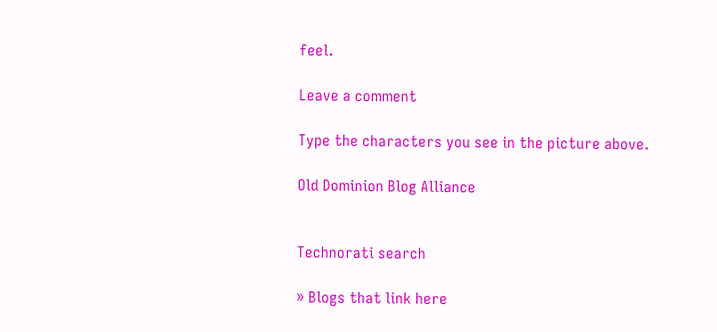feel.

Leave a comment

Type the characters you see in the picture above.

Old Dominion Blog Alliance


Technorati search

» Blogs that link here